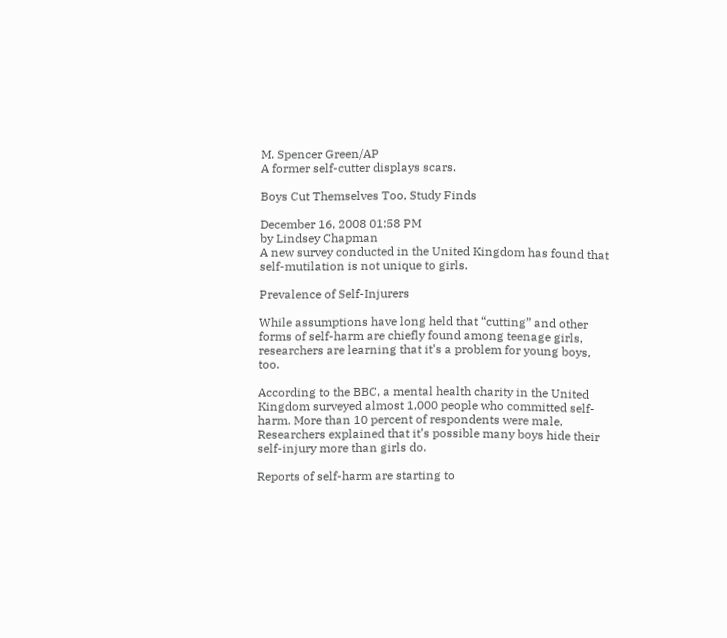M. Spencer Green/AP
A former self-cutter displays scars.

Boys Cut Themselves Too, Study Finds

December 16, 2008 01:58 PM
by Lindsey Chapman
A new survey conducted in the United Kingdom has found that self-mutilation is not unique to girls.

Prevalence of Self-Injurers

While assumptions have long held that “cutting” and other forms of self-harm are chiefly found among teenage girls, researchers are learning that it’s a problem for young boys, too.

According to the BBC, a mental health charity in the United Kingdom surveyed almost 1,000 people who committed self-harm. More than 10 percent of respondents were male. Researchers explained that it’s possible many boys hide their self-injury more than girls do.

Reports of self-harm are starting to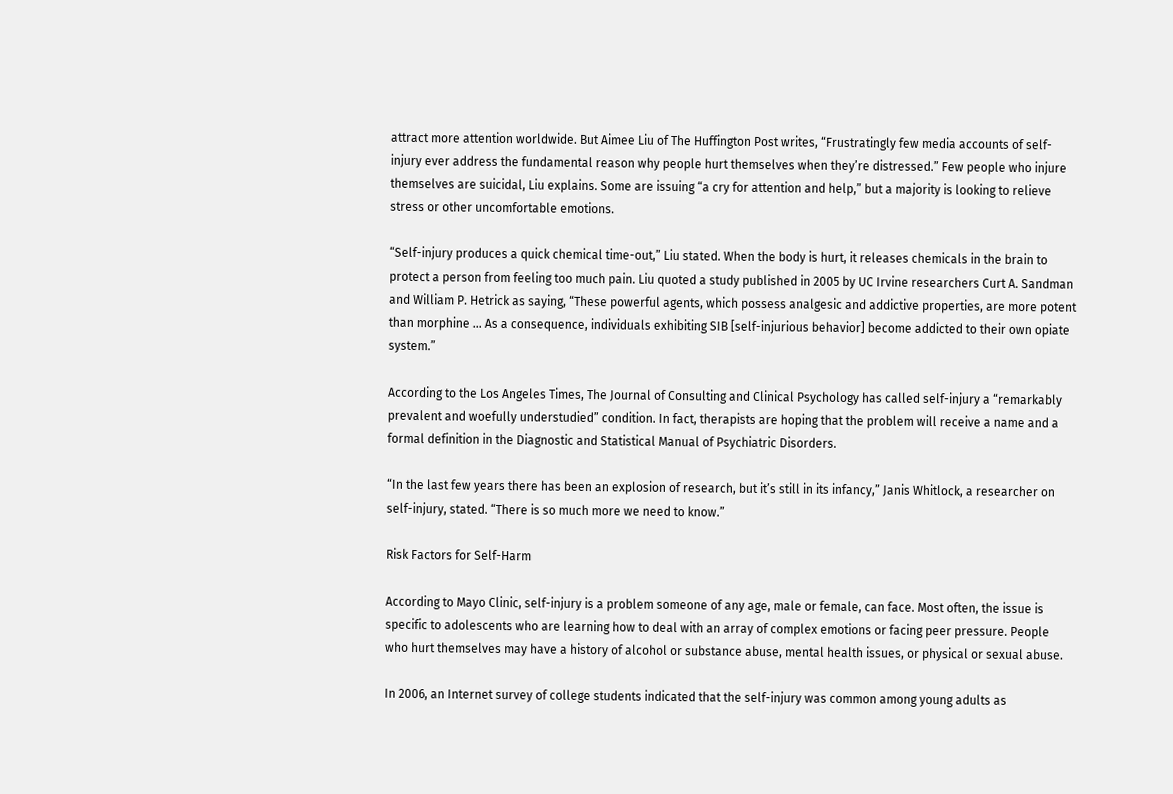attract more attention worldwide. But Aimee Liu of The Huffington Post writes, “Frustratingly few media accounts of self-injury ever address the fundamental reason why people hurt themselves when they’re distressed.” Few people who injure themselves are suicidal, Liu explains. Some are issuing “a cry for attention and help,” but a majority is looking to relieve stress or other uncomfortable emotions.

“Self-injury produces a quick chemical time-out,” Liu stated. When the body is hurt, it releases chemicals in the brain to protect a person from feeling too much pain. Liu quoted a study published in 2005 by UC Irvine researchers Curt A. Sandman and William P. Hetrick as saying, “These powerful agents, which possess analgesic and addictive properties, are more potent than morphine ... As a consequence, individuals exhibiting SIB [self-injurious behavior] become addicted to their own opiate system.”

According to the Los Angeles Times, The Journal of Consulting and Clinical Psychology has called self-injury a “remarkably prevalent and woefully understudied” condition. In fact, therapists are hoping that the problem will receive a name and a formal definition in the Diagnostic and Statistical Manual of Psychiatric Disorders.

“In the last few years there has been an explosion of research, but it’s still in its infancy,” Janis Whitlock, a researcher on self-injury, stated. “There is so much more we need to know.”

Risk Factors for Self-Harm

According to Mayo Clinic, self-injury is a problem someone of any age, male or female, can face. Most often, the issue is specific to adolescents who are learning how to deal with an array of complex emotions or facing peer pressure. People who hurt themselves may have a history of alcohol or substance abuse, mental health issues, or physical or sexual abuse.

In 2006, an Internet survey of college students indicated that the self-injury was common among young adults as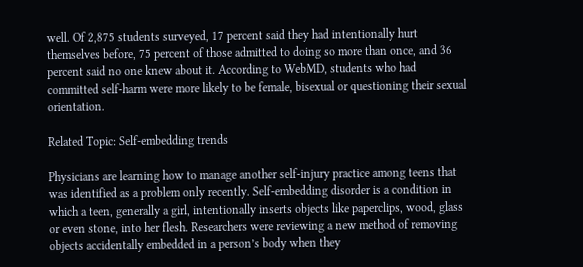well. Of 2,875 students surveyed, 17 percent said they had intentionally hurt themselves before, 75 percent of those admitted to doing so more than once, and 36 percent said no one knew about it. According to WebMD, students who had committed self-harm were more likely to be female, bisexual or questioning their sexual orientation.

Related Topic: Self-embedding trends

Physicians are learning how to manage another self-injury practice among teens that was identified as a problem only recently. Self-embedding disorder is a condition in which a teen, generally a girl, intentionally inserts objects like paperclips, wood, glass or even stone, into her flesh. Researchers were reviewing a new method of removing objects accidentally embedded in a person’s body when they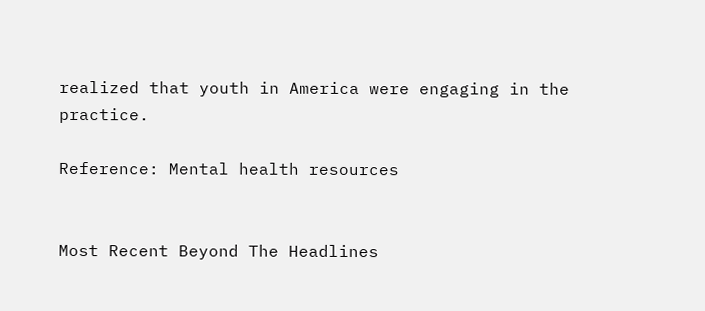realized that youth in America were engaging in the practice.

Reference: Mental health resources


Most Recent Beyond The Headlines